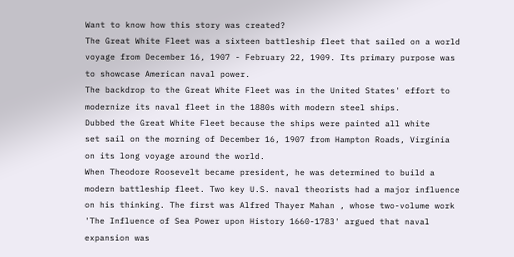Want to know how this story was created?
The Great White Fleet was a sixteen battleship fleet that sailed on a world voyage from December 16, 1907 - February 22, 1909. Its primary purpose was to showcase American naval power.
The backdrop to the Great White Fleet was in the United States' effort to modernize its naval fleet in the 1880s with modern steel ships.
Dubbed the Great White Fleet because the ships were painted all white
set sail on the morning of December 16, 1907 from Hampton Roads, Virginia on its long voyage around the world.
When Theodore Roosevelt became president, he was determined to build a modern battleship fleet. Two key U.S. naval theorists had a major influence on his thinking. The first was Alfred Thayer Mahan , whose two-volume work 'The Influence of Sea Power upon History 1660-1783' argued that naval expansion was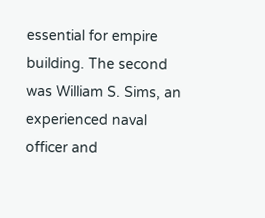essential for empire building. The second was William S. Sims, an experienced naval officer and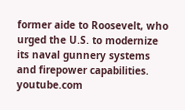former aide to Roosevelt, who urged the U.S. to modernize its naval gunnery systems and firepower capabilities.
youtube.com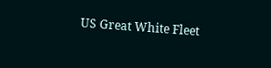US Great White Fleet